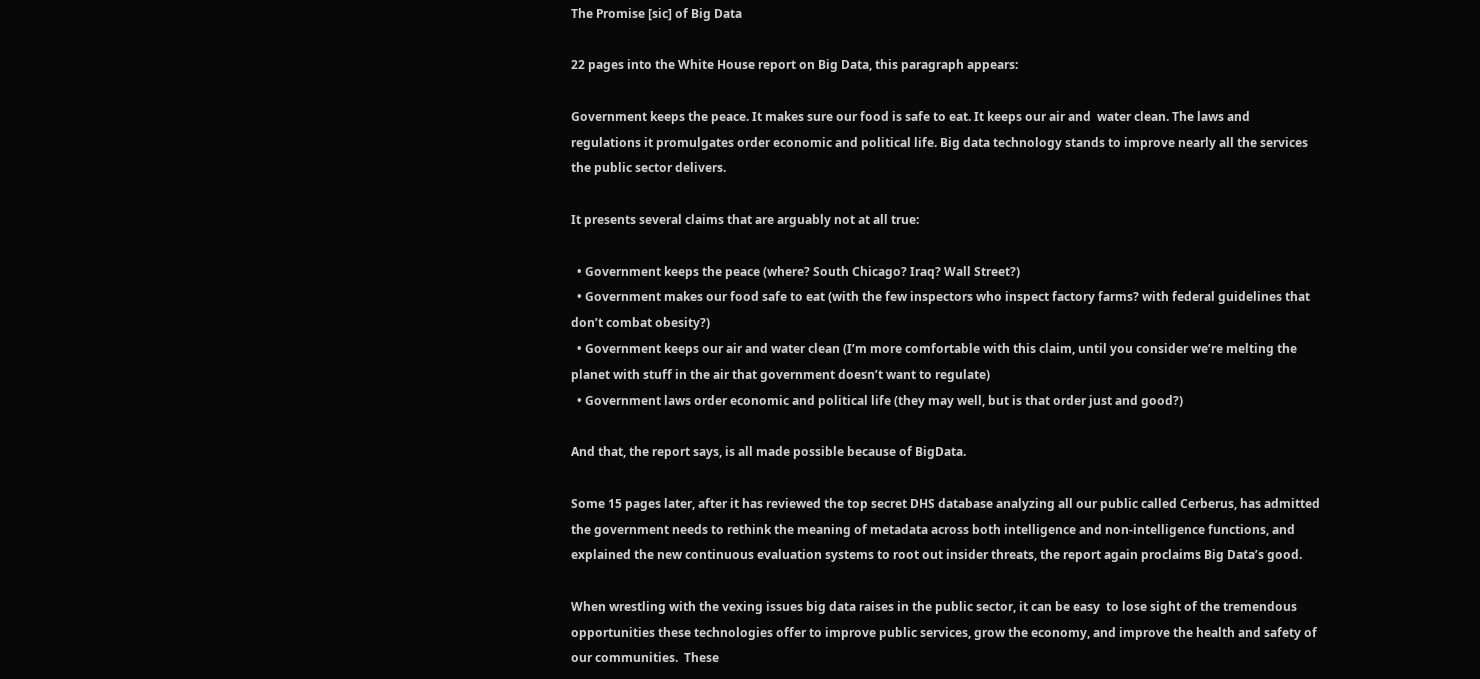The Promise [sic] of Big Data

22 pages into the White House report on Big Data, this paragraph appears:

Government keeps the peace. It makes sure our food is safe to eat. It keeps our air and  water clean. The laws and regulations it promulgates order economic and political life. Big data technology stands to improve nearly all the services the public sector delivers.

It presents several claims that are arguably not at all true:

  • Government keeps the peace (where? South Chicago? Iraq? Wall Street?)
  • Government makes our food safe to eat (with the few inspectors who inspect factory farms? with federal guidelines that don’t combat obesity?)
  • Government keeps our air and water clean (I’m more comfortable with this claim, until you consider we’re melting the planet with stuff in the air that government doesn’t want to regulate)
  • Government laws order economic and political life (they may well, but is that order just and good?)

And that, the report says, is all made possible because of BigData.

Some 15 pages later, after it has reviewed the top secret DHS database analyzing all our public called Cerberus, has admitted the government needs to rethink the meaning of metadata across both intelligence and non-intelligence functions, and explained the new continuous evaluation systems to root out insider threats, the report again proclaims Big Data’s good.

When wrestling with the vexing issues big data raises in the public sector, it can be easy  to lose sight of the tremendous opportunities these technologies offer to improve public services, grow the economy, and improve the health and safety of our communities.  These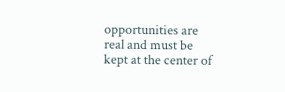opportunities are real and must be kept at the center of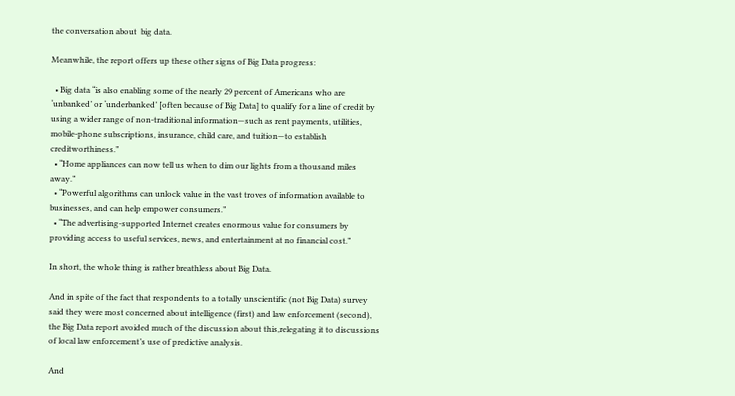the conversation about  big data.

Meanwhile, the report offers up these other signs of Big Data progress:

  • Big data “is also enabling some of the nearly 29 percent of Americans who are ‘unbanked’ or ‘underbanked’ [often because of Big Data] to qualify for a line of credit by using a wider range of non-traditional information—such as rent payments, utilities, mobile-phone subscriptions, insurance, child care, and tuition—to establish creditworthiness.”
  • “Home appliances can now tell us when to dim our lights from a thousand miles away.”
  • “Powerful algorithms can unlock value in the vast troves of information available to businesses, and can help empower consumers.”
  • “The advertising-supported Internet creates enormous value for consumers by providing access to useful services, news, and entertainment at no financial cost.”

In short, the whole thing is rather breathless about Big Data.

And in spite of the fact that respondents to a totally unscientific (not Big Data) survey said they were most concerned about intelligence (first) and law enforcement (second), the Big Data report avoided much of the discussion about this,relegating it to discussions of local law enforcement’s use of predictive analysis.

And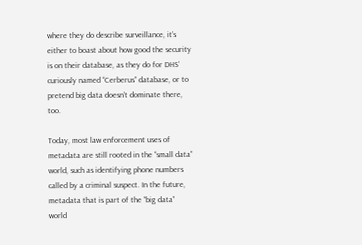where they do describe surveillance, it’s either to boast about how good the security is on their database, as they do for DHS’ curiously named “Cerberus” database, or to pretend big data doesn’t dominate there, too.

Today, most law enforcement uses of metadata are still rooted in the “small data” world, such as identifying phone numbers called by a criminal suspect. In the future, metadata that is part of the “big data” world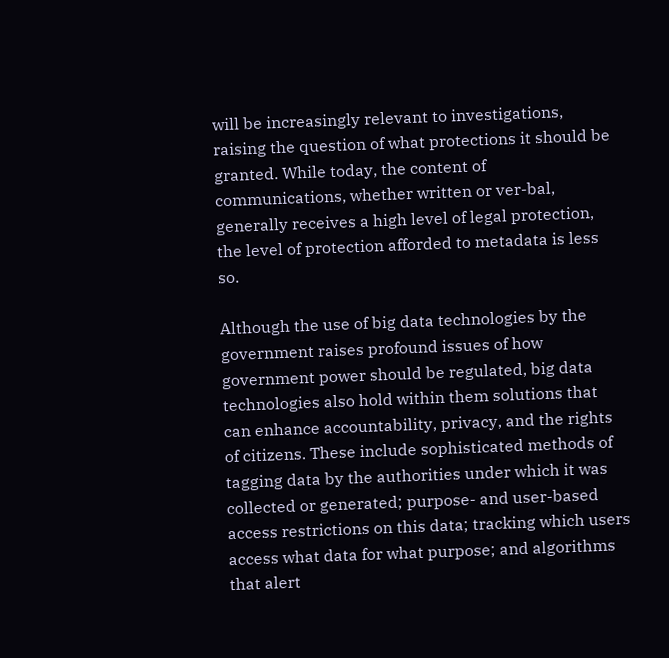will be increasingly relevant to investigations, raising the question of what protections it should be granted. While today, the content of communications, whether written or ver-bal, generally receives a high level of legal protection, the level of protection afforded to metadata is less so.

Although the use of big data technologies by the government raises profound issues of how government power should be regulated, big data technologies also hold within them solutions that can enhance accountability, privacy, and the rights of citizens. These include sophisticated methods of tagging data by the authorities under which it was collected or generated; purpose- and user-based access restrictions on this data; tracking which users access what data for what purpose; and algorithms that alert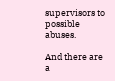supervisors to possible abuses.

And there are a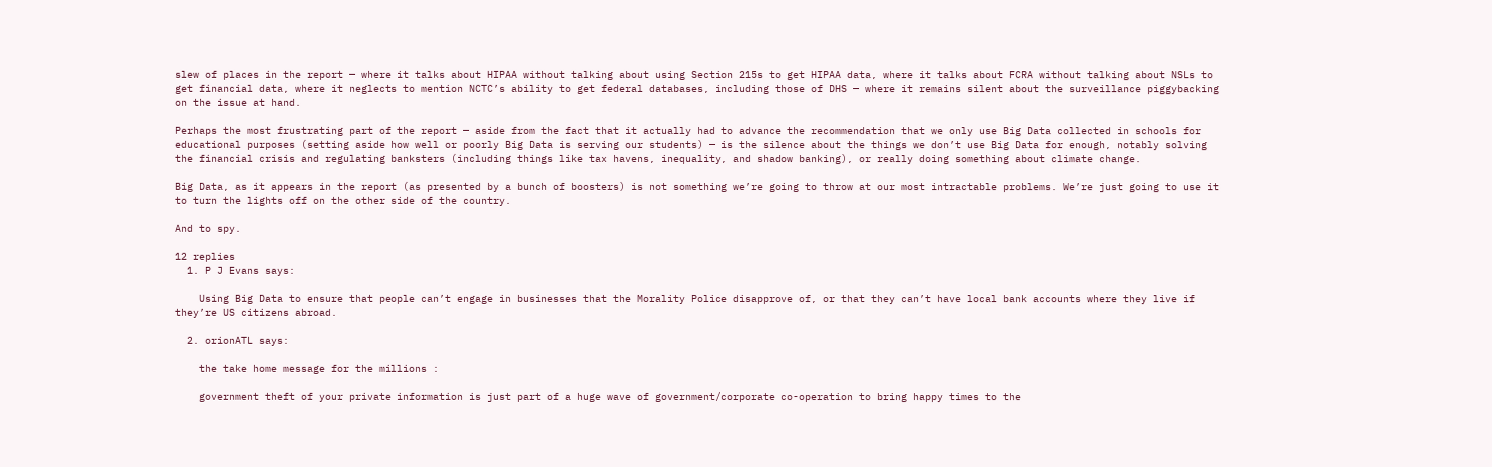slew of places in the report — where it talks about HIPAA without talking about using Section 215s to get HIPAA data, where it talks about FCRA without talking about NSLs to get financial data, where it neglects to mention NCTC’s ability to get federal databases, including those of DHS — where it remains silent about the surveillance piggybacking on the issue at hand.

Perhaps the most frustrating part of the report — aside from the fact that it actually had to advance the recommendation that we only use Big Data collected in schools for educational purposes (setting aside how well or poorly Big Data is serving our students) — is the silence about the things we don’t use Big Data for enough, notably solving the financial crisis and regulating banksters (including things like tax havens, inequality, and shadow banking), or really doing something about climate change.

Big Data, as it appears in the report (as presented by a bunch of boosters) is not something we’re going to throw at our most intractable problems. We’re just going to use it to turn the lights off on the other side of the country.

And to spy.

12 replies
  1. P J Evans says:

    Using Big Data to ensure that people can’t engage in businesses that the Morality Police disapprove of, or that they can’t have local bank accounts where they live if they’re US citizens abroad.

  2. orionATL says:

    the take home message for the millions :

    government theft of your private information is just part of a huge wave of government/corporate co-operation to bring happy times to the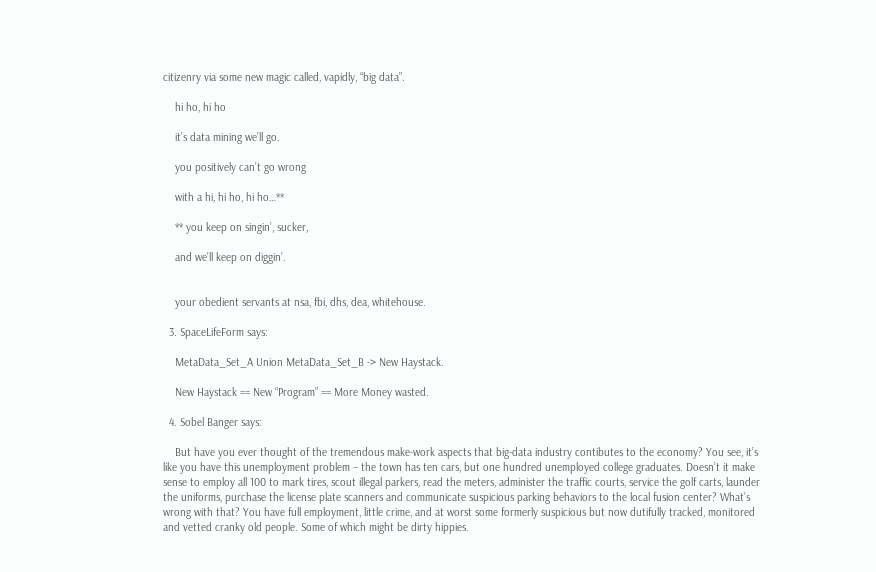citizenry via some new magic called, vapidly, “big data”.

    hi ho, hi ho

    it’s data mining we’ll go.

    you positively can’t go wrong

    with a hi, hi ho, hi ho…**

    ** you keep on singin’, sucker,

    and we’ll keep on diggin’.


    your obedient servants at nsa, fbi, dhs, dea, whitehouse.

  3. SpaceLifeForm says:

    MetaData_Set_A Union MetaData_Set_B -> New Haystack.

    New Haystack == New “Program” == More Money wasted.

  4. Sobel Banger says:

    But have you ever thought of the tremendous make-work aspects that big-data industry contibutes to the economy? You see, it’s like you have this unemployment problem – the town has ten cars, but one hundred unemployed college graduates. Doesn’t it make sense to employ all 100 to mark tires, scout illegal parkers, read the meters, administer the traffic courts, service the golf carts, launder the uniforms, purchase the license plate scanners and communicate suspicious parking behaviors to the local fusion center? What’s wrong with that? You have full employment, little crime, and at worst some formerly suspicious but now dutifully tracked, monitored and vetted cranky old people. Some of which might be dirty hippies.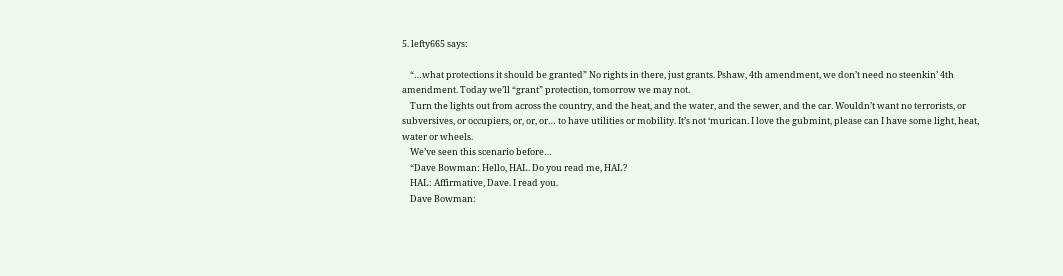5. lefty665 says:

    “…what protections it should be granted” No rights in there, just grants. Pshaw, 4th amendment, we don’t need no steenkin’ 4th amendment. Today we’ll “grant” protection, tomorrow we may not.
    Turn the lights out from across the country, and the heat, and the water, and the sewer, and the car. Wouldn’t want no terrorists, or subversives, or occupiers, or, or, or… to have utilities or mobility. It’s not ‘murican. I love the gubmint, please can I have some light, heat, water or wheels.
    We’ve seen this scenario before…
    “Dave Bowman: Hello, HAL. Do you read me, HAL?
    HAL: Affirmative, Dave. I read you.
    Dave Bowman: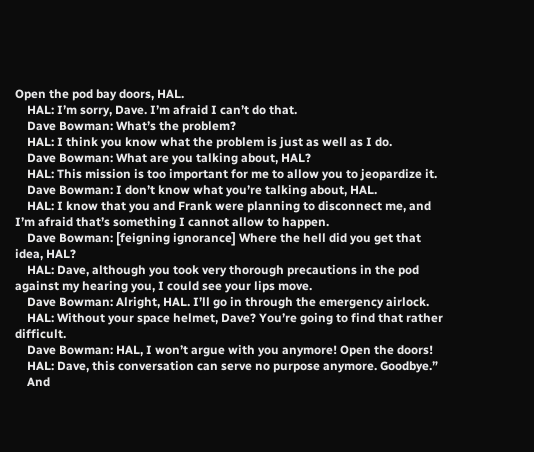Open the pod bay doors, HAL.
    HAL: I’m sorry, Dave. I’m afraid I can’t do that.
    Dave Bowman: What’s the problem?
    HAL: I think you know what the problem is just as well as I do.
    Dave Bowman: What are you talking about, HAL?
    HAL: This mission is too important for me to allow you to jeopardize it.
    Dave Bowman: I don’t know what you’re talking about, HAL.
    HAL: I know that you and Frank were planning to disconnect me, and I’m afraid that’s something I cannot allow to happen.
    Dave Bowman: [feigning ignorance] Where the hell did you get that idea, HAL?
    HAL: Dave, although you took very thorough precautions in the pod against my hearing you, I could see your lips move.
    Dave Bowman: Alright, HAL. I’ll go in through the emergency airlock.
    HAL: Without your space helmet, Dave? You’re going to find that rather difficult.
    Dave Bowman: HAL, I won’t argue with you anymore! Open the doors!
    HAL: Dave, this conversation can serve no purpose anymore. Goodbye.”
    And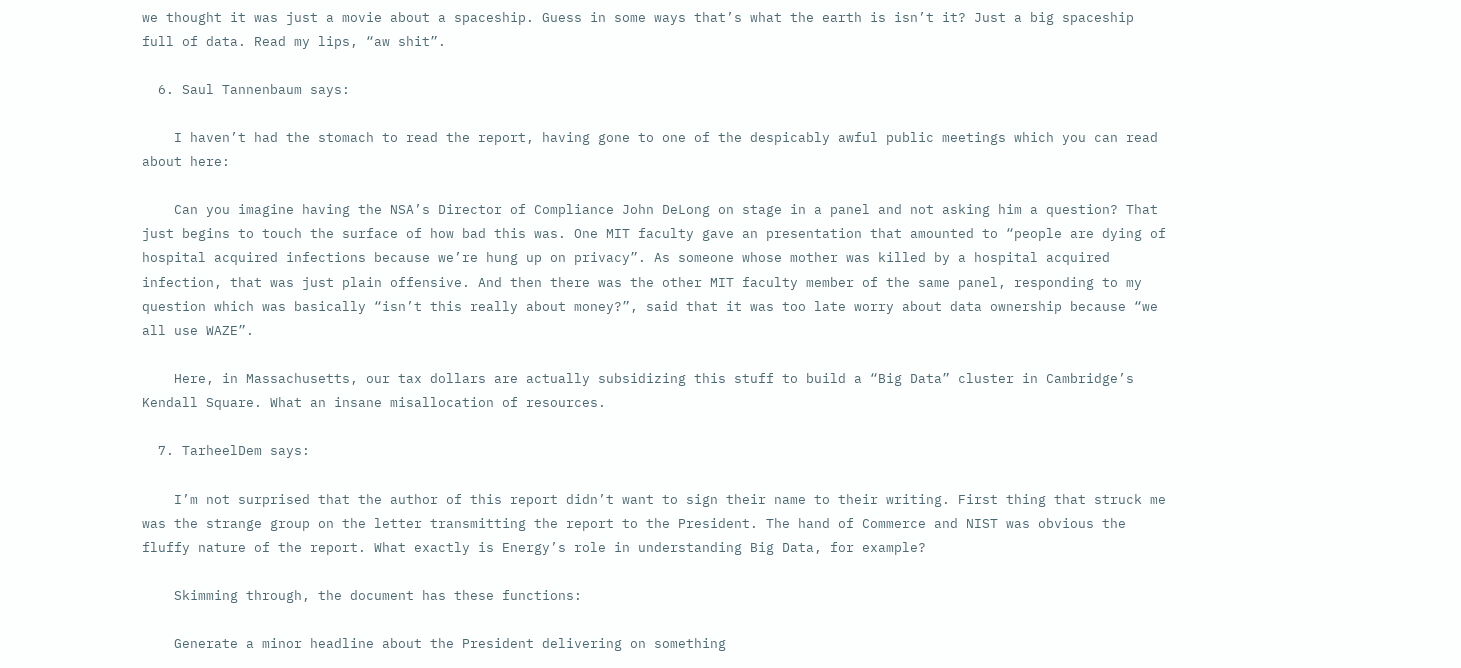we thought it was just a movie about a spaceship. Guess in some ways that’s what the earth is isn’t it? Just a big spaceship full of data. Read my lips, “aw shit”.

  6. Saul Tannenbaum says:

    I haven’t had the stomach to read the report, having gone to one of the despicably awful public meetings which you can read about here:

    Can you imagine having the NSA’s Director of Compliance John DeLong on stage in a panel and not asking him a question? That just begins to touch the surface of how bad this was. One MIT faculty gave an presentation that amounted to “people are dying of hospital acquired infections because we’re hung up on privacy”. As someone whose mother was killed by a hospital acquired infection, that was just plain offensive. And then there was the other MIT faculty member of the same panel, responding to my question which was basically “isn’t this really about money?”, said that it was too late worry about data ownership because “we all use WAZE”.

    Here, in Massachusetts, our tax dollars are actually subsidizing this stuff to build a “Big Data” cluster in Cambridge’s Kendall Square. What an insane misallocation of resources.

  7. TarheelDem says:

    I’m not surprised that the author of this report didn’t want to sign their name to their writing. First thing that struck me was the strange group on the letter transmitting the report to the President. The hand of Commerce and NIST was obvious the fluffy nature of the report. What exactly is Energy’s role in understanding Big Data, for example?

    Skimming through, the document has these functions:

    Generate a minor headline about the President delivering on something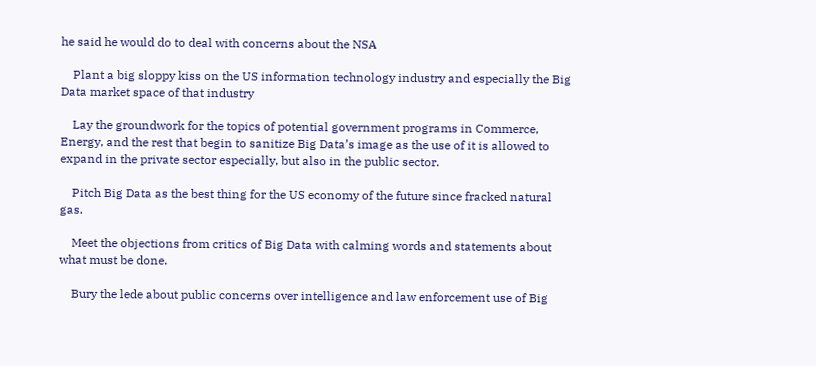he said he would do to deal with concerns about the NSA

    Plant a big sloppy kiss on the US information technology industry and especially the Big Data market space of that industry

    Lay the groundwork for the topics of potential government programs in Commerce, Energy, and the rest that begin to sanitize Big Data’s image as the use of it is allowed to expand in the private sector especially, but also in the public sector.

    Pitch Big Data as the best thing for the US economy of the future since fracked natural gas.

    Meet the objections from critics of Big Data with calming words and statements about what must be done.

    Bury the lede about public concerns over intelligence and law enforcement use of Big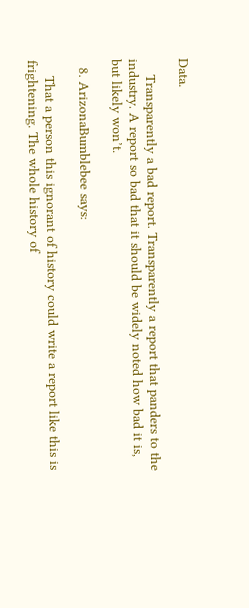Data.

    Transparently a bad report. Transparently a report that panders to the industry. A report so bad that it should be widely noted how bad it is, but likely won’t.

  8. ArizonaBumblebee says:

    That a person this ignorant of history could write a report like this is frightening. The whole history of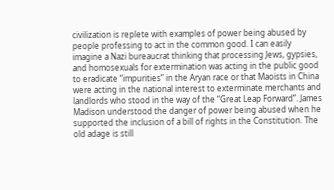civilization is replete with examples of power being abused by people professing to act in the common good. I can easily imagine a Nazi bureaucrat thinking that processing Jews, gypsies, and homosexuals for extermination was acting in the public good to eradicate “impurities” in the Aryan race or that Maoists in China were acting in the national interest to exterminate merchants and landlords who stood in the way of the “Great Leap Forward”. James Madison understood the danger of power being abused when he supported the inclusion of a bill of rights in the Constitution. The old adage is still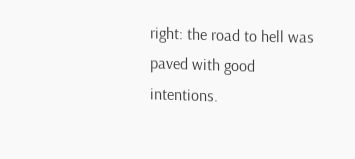right: the road to hell was paved with good intentions.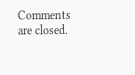Comments are closed.